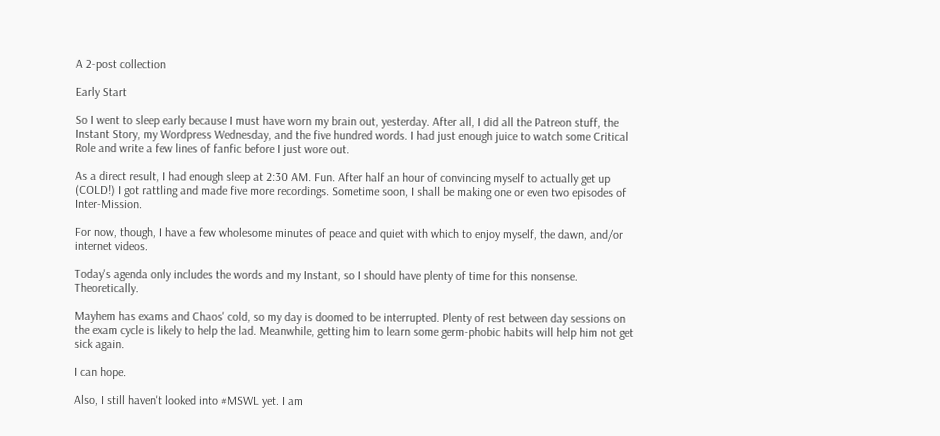A 2-post collection

Early Start

So I went to sleep early because I must have worn my brain out, yesterday. After all, I did all the Patreon stuff, the Instant Story, my Wordpress Wednesday, and the five hundred words. I had just enough juice to watch some Critical Role and write a few lines of fanfic before I just wore out.

As a direct result, I had enough sleep at 2:30 AM. Fun. After half an hour of convincing myself to actually get up (COLD!) I got rattling and made five more recordings. Sometime soon, I shall be making one or even two episodes of Inter-Mission.

For now, though, I have a few wholesome minutes of peace and quiet with which to enjoy myself, the dawn, and/or internet videos.

Today's agenda only includes the words and my Instant, so I should have plenty of time for this nonsense. Theoretically.

Mayhem has exams and Chaos' cold, so my day is doomed to be interrupted. Plenty of rest between day sessions on the exam cycle is likely to help the lad. Meanwhile, getting him to learn some germ-phobic habits will help him not get sick again.

I can hope.

Also, I still haven't looked into #MSWL yet. I am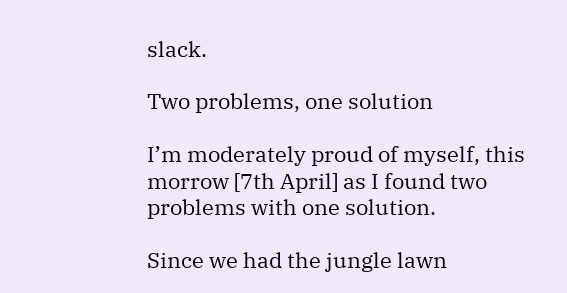slack.

Two problems, one solution

I’m moderately proud of myself, this morrow [7th April] as I found two problems with one solution.

Since we had the jungle lawn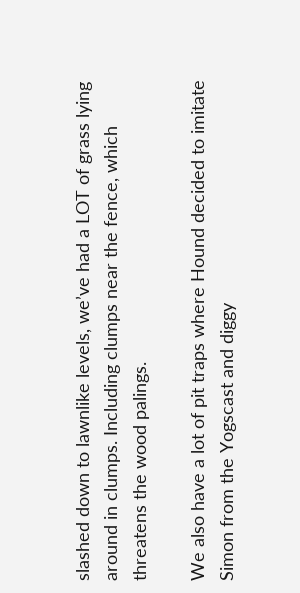slashed down to lawnlike levels, we’ve had a LOT of grass lying around in clumps. Including clumps near the fence, which threatens the wood palings.

We also have a lot of pit traps where Hound decided to imitate Simon from the Yogscast and diggy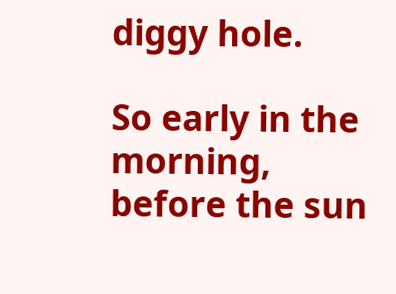diggy hole.

So early in the morning, before the sun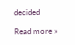decided

Read more »